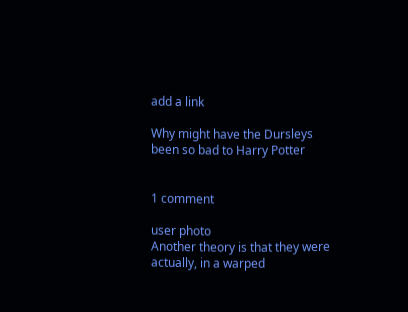add a link

Why might have the Dursleys been so bad to Harry Potter


1 comment

user photo
Another theory is that they were actually, in a warped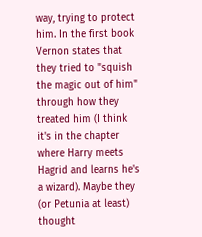way, trying to protect him. In the first book Vernon states that they tried to "squish the magic out of him" through how they treated him (I think it's in the chapter where Harry meets Hagrid and learns he's a wizard). Maybe they (or Petunia at least) thought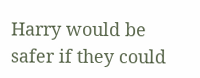Harry would be safer if they could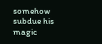somehow subdue his magic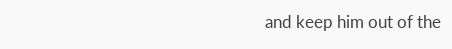and keep him out of the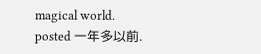magical world.
posted 一年多以前.